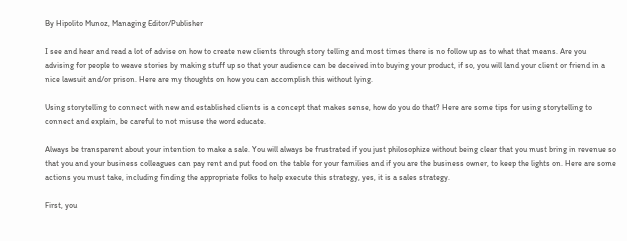By Hipolito Munoz, Managing Editor/Publisher

I see and hear and read a lot of advise on how to create new clients through story telling and most times there is no follow up as to what that means. Are you advising for people to weave stories by making stuff up so that your audience can be deceived into buying your product, if so, you will land your client or friend in a nice lawsuit and/or prison. Here are my thoughts on how you can accomplish this without lying.

Using storytelling to connect with new and established clients is a concept that makes sense, how do you do that? Here are some tips for using storytelling to connect and explain, be careful to not misuse the word educate.

Always be transparent about your intention to make a sale. You will always be frustrated if you just philosophize without being clear that you must bring in revenue so that you and your business colleagues can pay rent and put food on the table for your families and if you are the business owner, to keep the lights on. Here are some actions you must take, including finding the appropriate folks to help execute this strategy, yes, it is a sales strategy.

First, you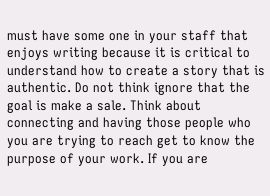must have some one in your staff that enjoys writing because it is critical to understand how to create a story that is authentic. Do not think ignore that the goal is make a sale. Think about connecting and having those people who you are trying to reach get to know the purpose of your work. If you are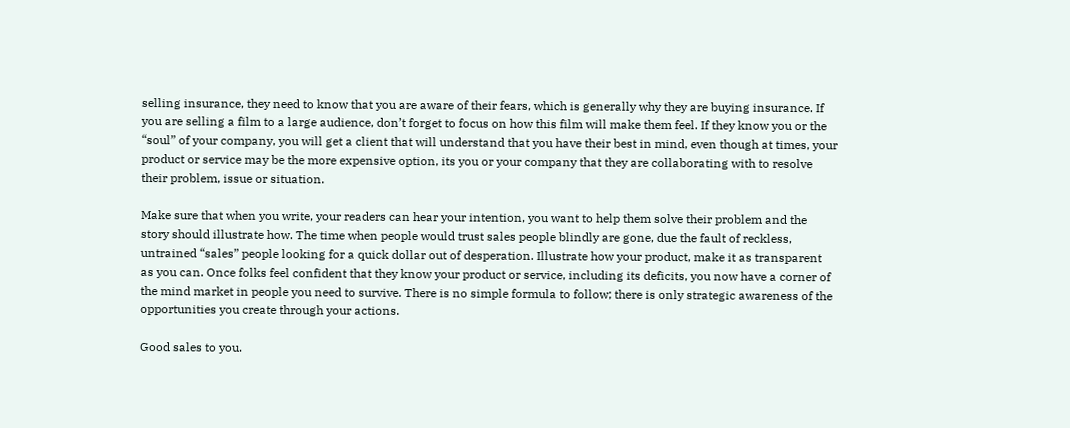selling insurance, they need to know that you are aware of their fears, which is generally why they are buying insurance. If you are selling a film to a large audience, don’t forget to focus on how this film will make them feel. If they know you or the “soul” of your company, you will get a client that will understand that you have their best in mind, even though at times, your product or service may be the more expensive option, its you or your company that they are collaborating with to resolve their problem, issue or situation.

Make sure that when you write, your readers can hear your intention, you want to help them solve their problem and the story should illustrate how. The time when people would trust sales people blindly are gone, due the fault of reckless, untrained “sales” people looking for a quick dollar out of desperation. Illustrate how your product, make it as transparent as you can. Once folks feel confident that they know your product or service, including its deficits, you now have a corner of the mind market in people you need to survive. There is no simple formula to follow; there is only strategic awareness of the opportunities you create through your actions.

Good sales to you.